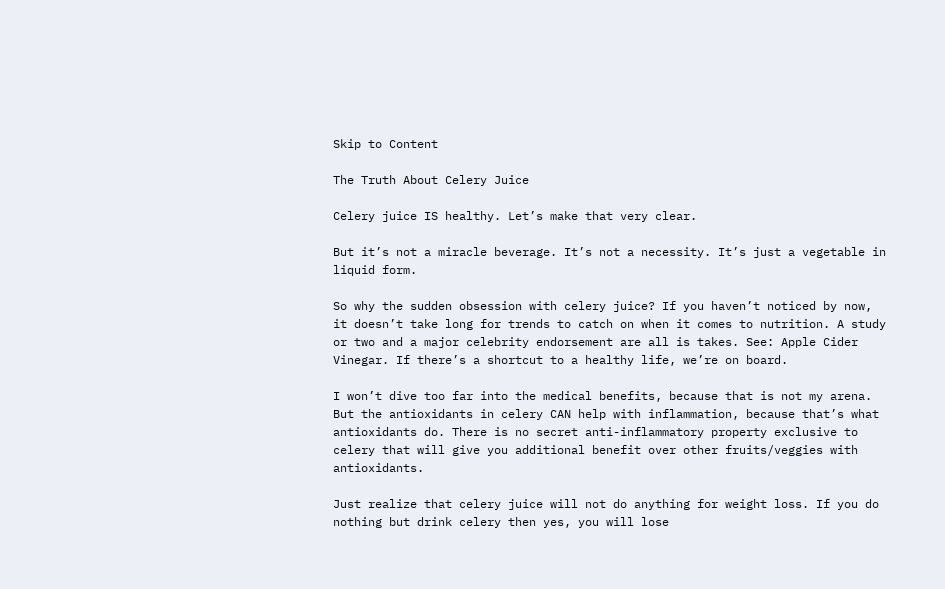Skip to Content

The Truth About Celery Juice

Celery juice IS healthy. Let’s make that very clear.

But it’s not a miracle beverage. It’s not a necessity. It’s just a vegetable in liquid form.

So why the sudden obsession with celery juice? If you haven’t noticed by now, it doesn’t take long for trends to catch on when it comes to nutrition. A study or two and a major celebrity endorsement are all is takes. See: Apple Cider Vinegar. If there’s a shortcut to a healthy life, we’re on board.

I won’t dive too far into the medical benefits, because that is not my arena. But the antioxidants in celery CAN help with inflammation, because that’s what antioxidants do. There is no secret anti-inflammatory property exclusive to celery that will give you additional benefit over other fruits/veggies with antioxidants.

Just realize that celery juice will not do anything for weight loss. If you do nothing but drink celery then yes, you will lose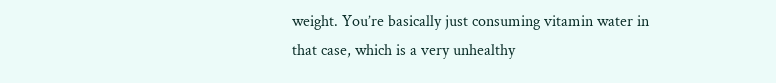weight. You’re basically just consuming vitamin water in that case, which is a very unhealthy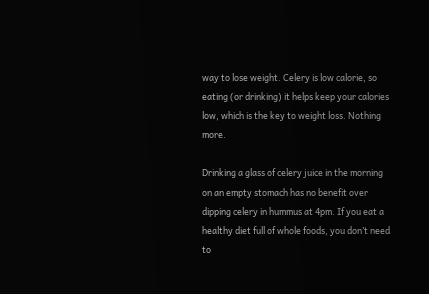way to lose weight. Celery is low calorie, so eating (or drinking) it helps keep your calories low, which is the key to weight loss. Nothing more.

Drinking a glass of celery juice in the morning on an empty stomach has no benefit over dipping celery in hummus at 4pm. If you eat a healthy diet full of whole foods, you don’t need to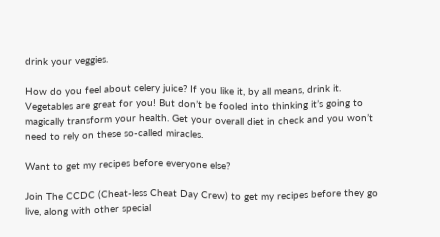drink your veggies.

How do you feel about celery juice? If you like it, by all means, drink it. Vegetables are great for you! But don’t be fooled into thinking it’s going to magically transform your health. Get your overall diet in check and you won’t need to rely on these so-called miracles.

Want to get my recipes before everyone else?

Join The CCDC (Cheat-less Cheat Day Crew) to get my recipes before they go live, along with other special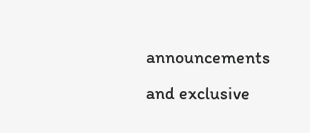announcements and exclusive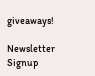giveaways!

Newsletter Signup